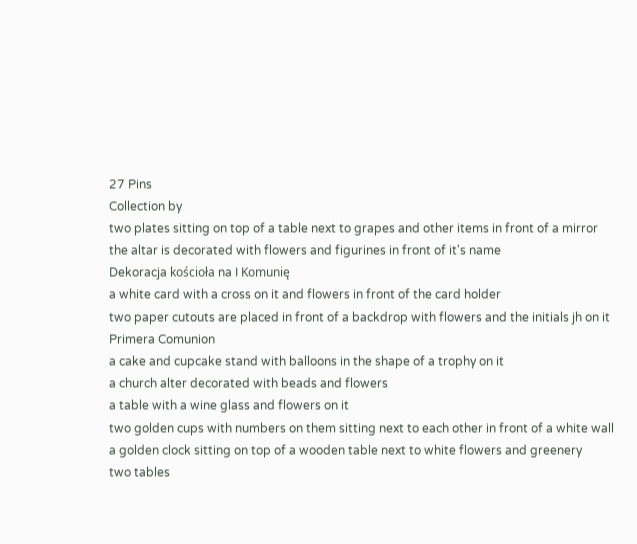27 Pins
Collection by
two plates sitting on top of a table next to grapes and other items in front of a mirror
the altar is decorated with flowers and figurines in front of it's name
Dekoracja kościoła na I Komunię
a white card with a cross on it and flowers in front of the card holder
two paper cutouts are placed in front of a backdrop with flowers and the initials jh on it
Primera Comunion
a cake and cupcake stand with balloons in the shape of a trophy on it
a church alter decorated with beads and flowers
a table with a wine glass and flowers on it
two golden cups with numbers on them sitting next to each other in front of a white wall
a golden clock sitting on top of a wooden table next to white flowers and greenery
two tables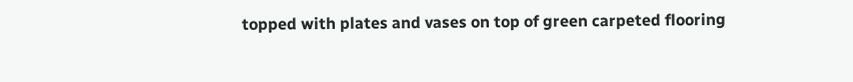topped with plates and vases on top of green carpeted flooring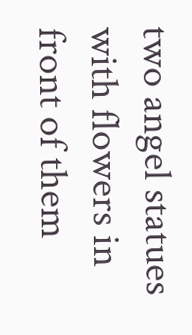two angel statues with flowers in front of them